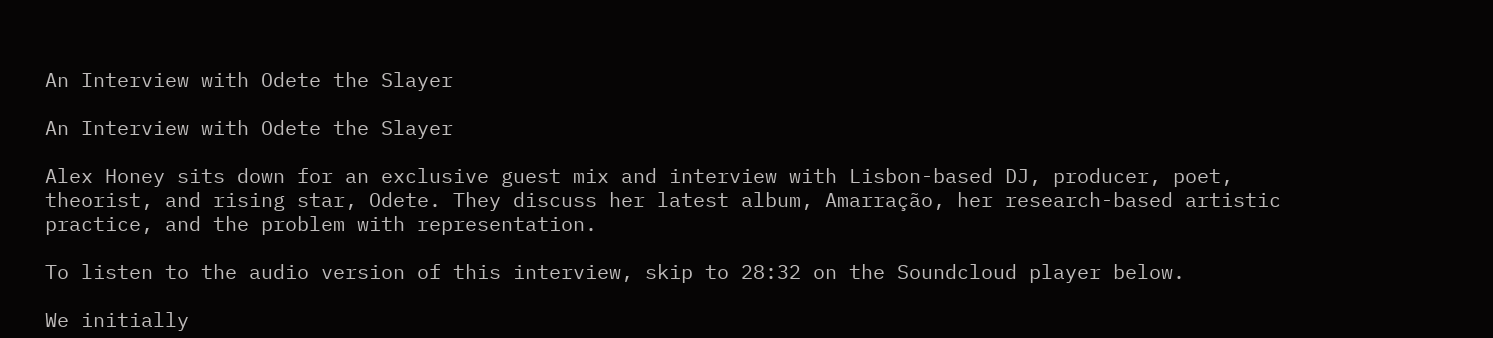An Interview with Odete the Slayer

An Interview with Odete the Slayer

Alex Honey sits down for an exclusive guest mix and interview with Lisbon-based DJ, producer, poet, theorist, and rising star, Odete. They discuss her latest album, Amarração, her research-based artistic practice, and the problem with representation.

To listen to the audio version of this interview, skip to 28:32 on the Soundcloud player below.

We initially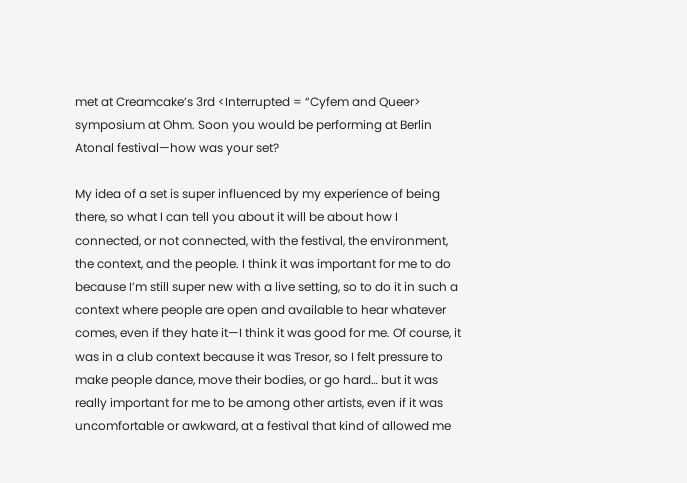met at Creamcake’s 3rd <Interrupted = “Cyfem and Queer> symposium at Ohm. Soon you would be performing at Berlin Atonal festival—how was your set?

My idea of a set is super influenced by my experience of being there, so what I can tell you about it will be about how I connected, or not connected, with the festival, the environment, the context, and the people. I think it was important for me to do because I’m still super new with a live setting, so to do it in such a context where people are open and available to hear whatever comes, even if they hate it—I think it was good for me. Of course, it was in a club context because it was Tresor, so I felt pressure to make people dance, move their bodies, or go hard… but it was really important for me to be among other artists, even if it was uncomfortable or awkward, at a festival that kind of allowed me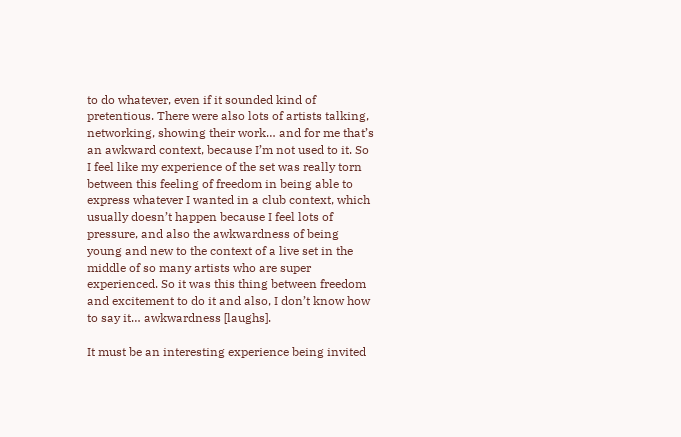to do whatever, even if it sounded kind of pretentious. There were also lots of artists talking, networking, showing their work… and for me that’s an awkward context, because I’m not used to it. So I feel like my experience of the set was really torn between this feeling of freedom in being able to express whatever I wanted in a club context, which usually doesn’t happen because I feel lots of pressure, and also the awkwardness of being young and new to the context of a live set in the middle of so many artists who are super experienced. So it was this thing between freedom and excitement to do it and also, I don’t know how to say it… awkwardness [laughs].

It must be an interesting experience being invited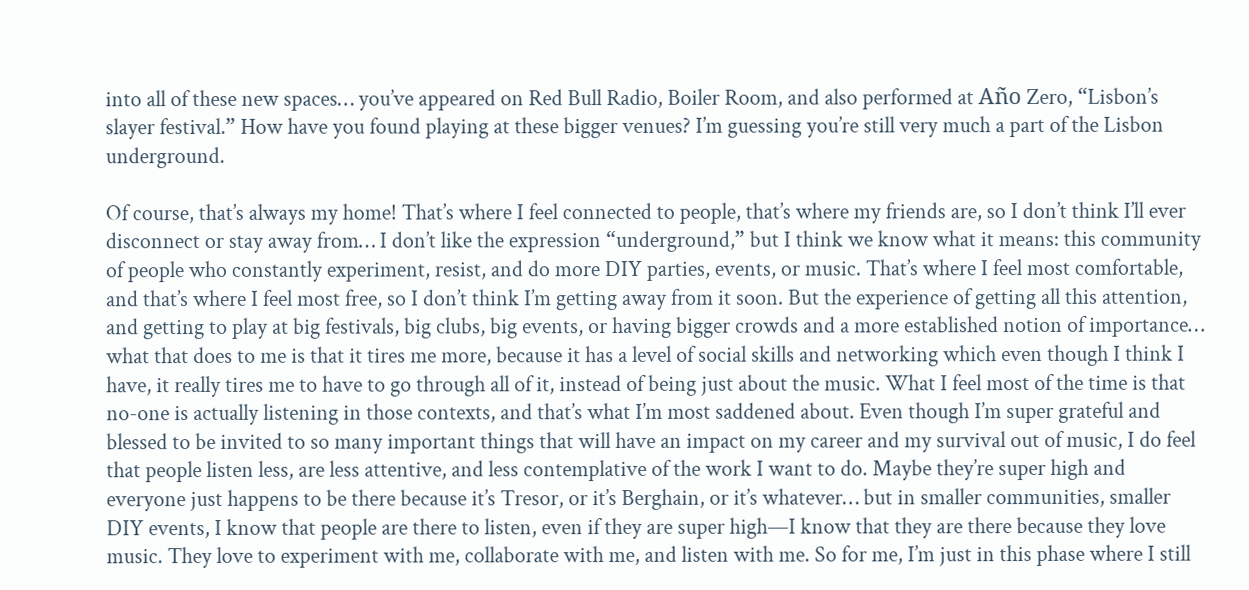into all of these new spaces… you’ve appeared on Red Bull Radio, Boiler Room, and also performed at Año Zero, “Lisbon’s slayer festival.” How have you found playing at these bigger venues? I’m guessing you’re still very much a part of the Lisbon underground.

Of course, that’s always my home! That’s where I feel connected to people, that’s where my friends are, so I don’t think I’ll ever disconnect or stay away from… I don’t like the expression “underground,” but I think we know what it means: this community of people who constantly experiment, resist, and do more DIY parties, events, or music. That’s where I feel most comfortable, and that’s where I feel most free, so I don’t think I’m getting away from it soon. But the experience of getting all this attention, and getting to play at big festivals, big clubs, big events, or having bigger crowds and a more established notion of importance… what that does to me is that it tires me more, because it has a level of social skills and networking which even though I think I have, it really tires me to have to go through all of it, instead of being just about the music. What I feel most of the time is that no-one is actually listening in those contexts, and that’s what I’m most saddened about. Even though I’m super grateful and blessed to be invited to so many important things that will have an impact on my career and my survival out of music, I do feel that people listen less, are less attentive, and less contemplative of the work I want to do. Maybe they’re super high and everyone just happens to be there because it’s Tresor, or it’s Berghain, or it’s whatever… but in smaller communities, smaller DIY events, I know that people are there to listen, even if they are super high—I know that they are there because they love music. They love to experiment with me, collaborate with me, and listen with me. So for me, I’m just in this phase where I still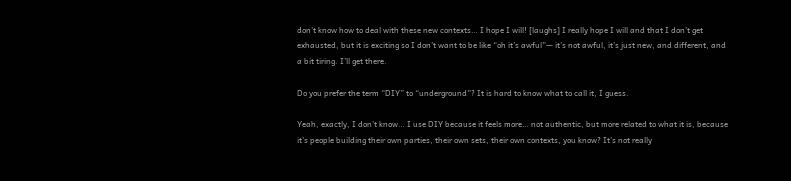don’t know how to deal with these new contexts… I hope I will! [laughs] I really hope I will and that I don’t get exhausted, but it is exciting so I don’t want to be like “oh it’s awful”— it’s not awful, it’s just new, and different, and a bit tiring. I’ll get there.

Do you prefer the term “DIY” to “underground”? It is hard to know what to call it, I guess.

Yeah, exactly, I don’t know… I use DIY because it feels more… not authentic, but more related to what it is, because it’s people building their own parties, their own sets, their own contexts, you know? It’s not really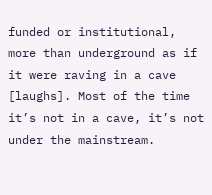funded or institutional, more than underground as if it were raving in a cave [laughs]. Most of the time it’s not in a cave, it’s not under the mainstream.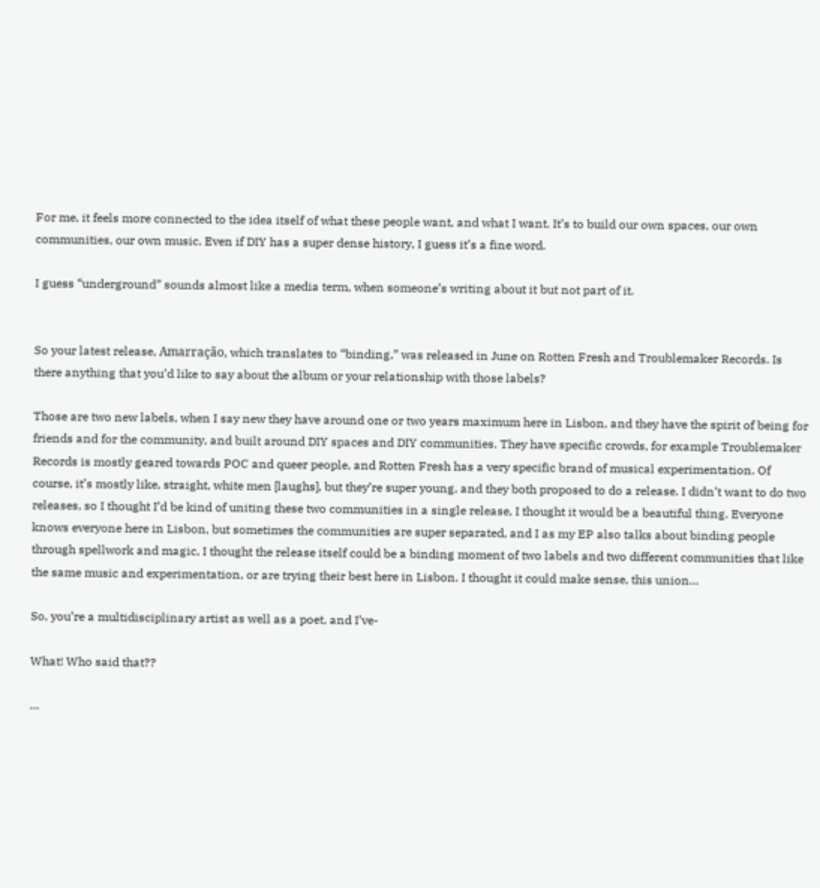For me, it feels more connected to the idea itself of what these people want, and what I want. It’s to build our own spaces, our own communities, our own music. Even if DIY has a super dense history, I guess it’s a fine word.

I guess “underground” sounds almost like a media term, when someone’s writing about it but not part of it.


So your latest release, Amarração, which translates to “binding,” was released in June on Rotten Fresh and Troublemaker Records. Is there anything that you’d like to say about the album or your relationship with those labels?

Those are two new labels, when I say new they have around one or two years maximum here in Lisbon, and they have the spirit of being for friends and for the community, and built around DIY spaces and DIY communities. They have specific crowds, for example Troublemaker Records is mostly geared towards POC and queer people, and Rotten Fresh has a very specific brand of musical experimentation. Of course, it’s mostly like, straight, white men [laughs], but they’re super young, and they both proposed to do a release. I didn’t want to do two releases, so I thought I’d be kind of uniting these two communities in a single release, I thought it would be a beautiful thing. Everyone knows everyone here in Lisbon, but sometimes the communities are super separated, and I as my EP also talks about binding people through spellwork and magic, I thought the release itself could be a binding moment of two labels and two different communities that like the same music and experimentation, or are trying their best here in Lisbon. I thought it could make sense, this union…

So, you’re a multidisciplinary artist as well as a poet, and I’ve-

What! Who said that??

…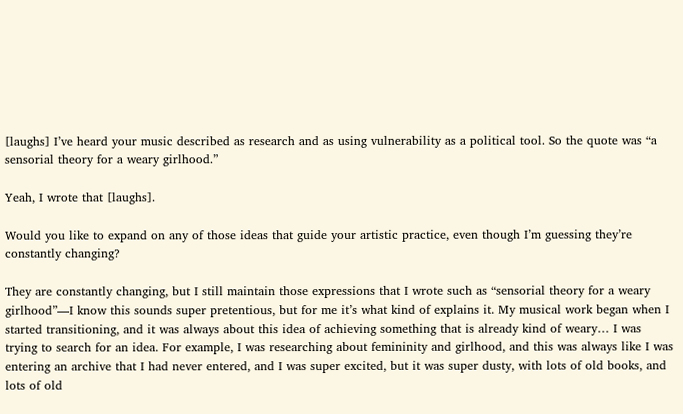[laughs] I’ve heard your music described as research and as using vulnerability as a political tool. So the quote was “a sensorial theory for a weary girlhood.”

Yeah, I wrote that [laughs].

Would you like to expand on any of those ideas that guide your artistic practice, even though I’m guessing they’re constantly changing?

They are constantly changing, but I still maintain those expressions that I wrote such as “sensorial theory for a weary girlhood”—I know this sounds super pretentious, but for me it’s what kind of explains it. My musical work began when I started transitioning, and it was always about this idea of achieving something that is already kind of weary… I was trying to search for an idea. For example, I was researching about femininity and girlhood, and this was always like I was entering an archive that I had never entered, and I was super excited, but it was super dusty, with lots of old books, and lots of old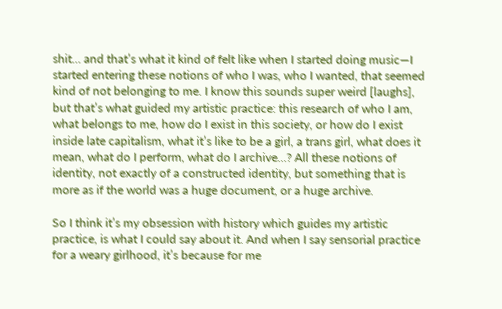shit… and that’s what it kind of felt like when I started doing music—I started entering these notions of who I was, who I wanted, that seemed kind of not belonging to me. I know this sounds super weird [laughs], but that’s what guided my artistic practice: this research of who I am, what belongs to me, how do I exist in this society, or how do I exist inside late capitalism, what it’s like to be a girl, a trans girl, what does it mean, what do I perform, what do I archive…? All these notions of identity, not exactly of a constructed identity, but something that is more as if the world was a huge document, or a huge archive.

So I think it’s my obsession with history which guides my artistic practice, is what I could say about it. And when I say sensorial practice for a weary girlhood, it’s because for me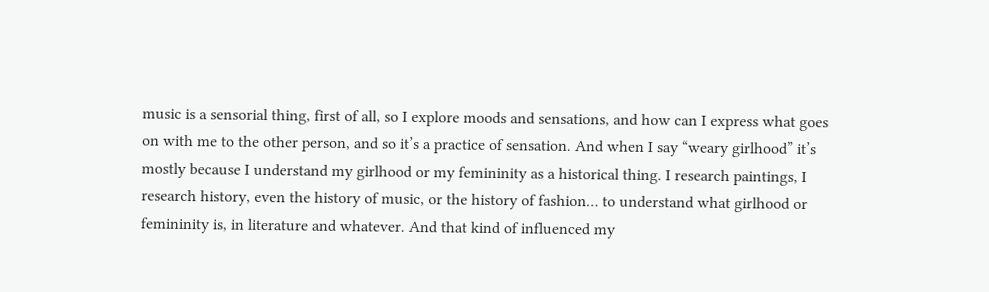music is a sensorial thing, first of all, so I explore moods and sensations, and how can I express what goes on with me to the other person, and so it’s a practice of sensation. And when I say “weary girlhood” it’s mostly because I understand my girlhood or my femininity as a historical thing. I research paintings, I research history, even the history of music, or the history of fashion… to understand what girlhood or femininity is, in literature and whatever. And that kind of influenced my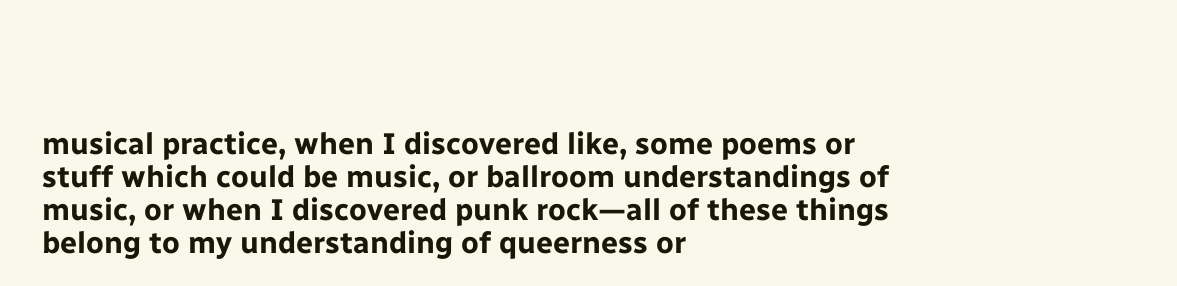musical practice, when I discovered like, some poems or stuff which could be music, or ballroom understandings of music, or when I discovered punk rock—all of these things belong to my understanding of queerness or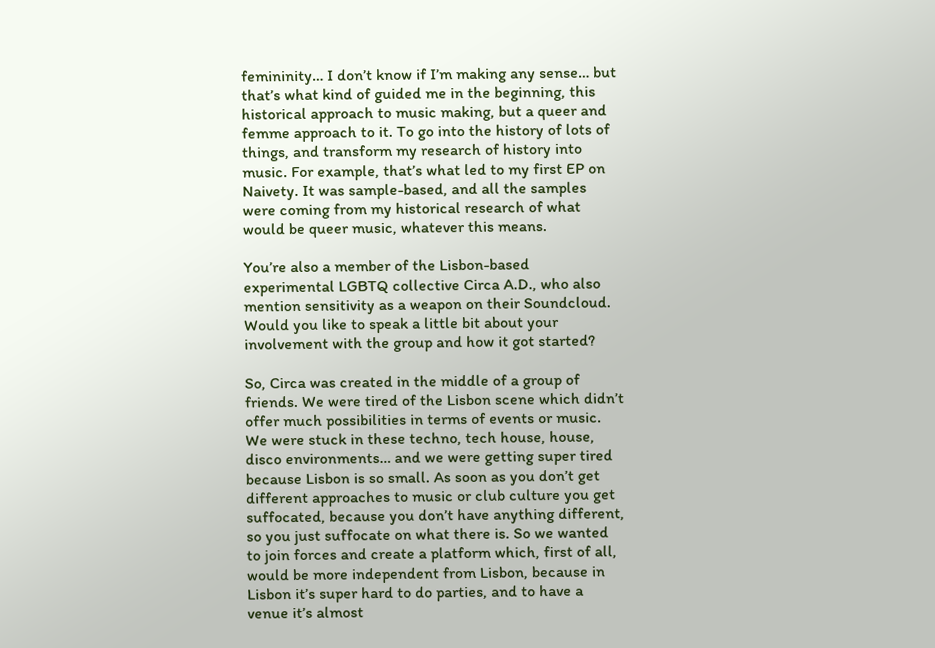femininity… I don’t know if I’m making any sense… but that’s what kind of guided me in the beginning, this historical approach to music making, but a queer and femme approach to it. To go into the history of lots of things, and transform my research of history into music. For example, that’s what led to my first EP on Naivety. It was sample-based, and all the samples were coming from my historical research of what would be queer music, whatever this means.

You’re also a member of the Lisbon-based experimental LGBTQ collective Circa A.D., who also mention sensitivity as a weapon on their Soundcloud. Would you like to speak a little bit about your involvement with the group and how it got started?

So, Circa was created in the middle of a group of friends. We were tired of the Lisbon scene which didn’t offer much possibilities in terms of events or music. We were stuck in these techno, tech house, house, disco environments… and we were getting super tired because Lisbon is so small. As soon as you don’t get different approaches to music or club culture you get suffocated, because you don’t have anything different, so you just suffocate on what there is. So we wanted to join forces and create a platform which, first of all, would be more independent from Lisbon, because in Lisbon it’s super hard to do parties, and to have a venue it’s almost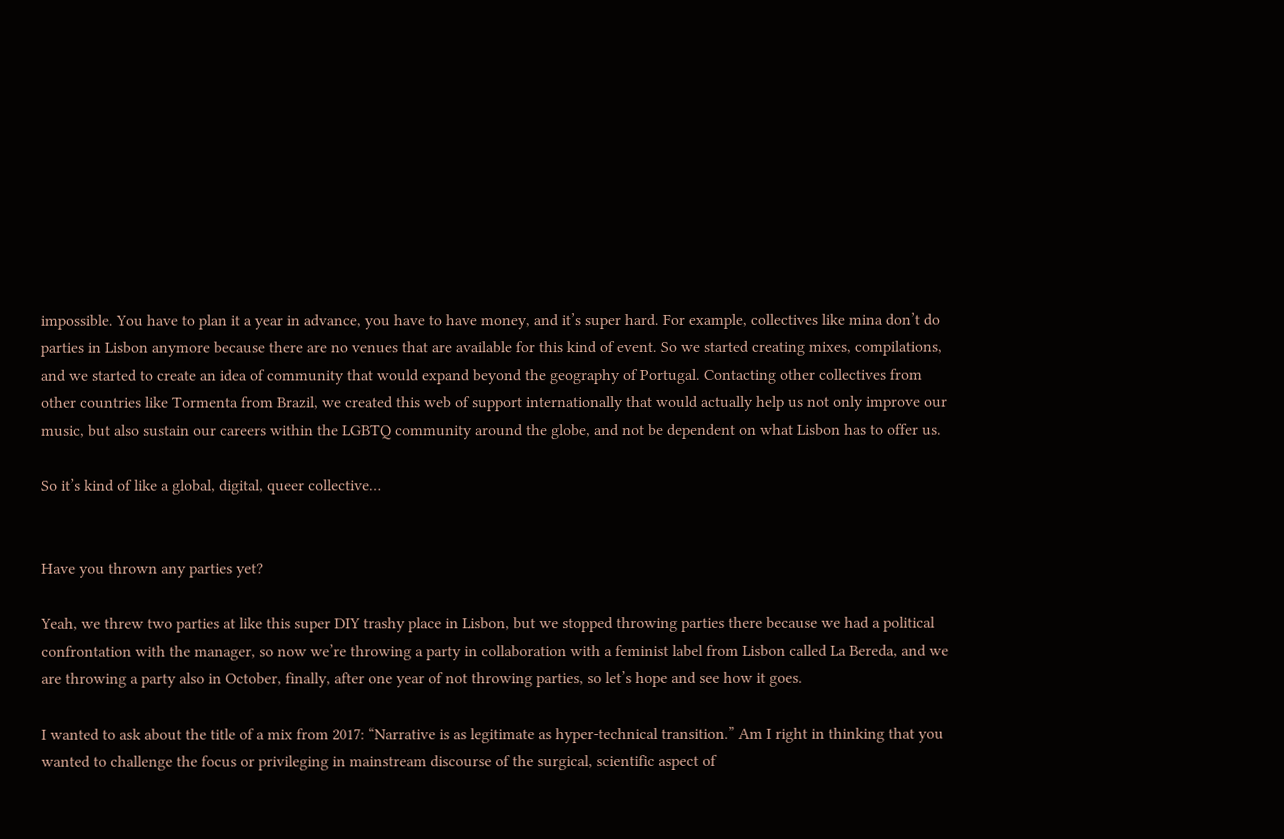impossible. You have to plan it a year in advance, you have to have money, and it’s super hard. For example, collectives like mina don’t do parties in Lisbon anymore because there are no venues that are available for this kind of event. So we started creating mixes, compilations, and we started to create an idea of community that would expand beyond the geography of Portugal. Contacting other collectives from other countries like Tormenta from Brazil, we created this web of support internationally that would actually help us not only improve our music, but also sustain our careers within the LGBTQ community around the globe, and not be dependent on what Lisbon has to offer us.

So it’s kind of like a global, digital, queer collective…


Have you thrown any parties yet?

Yeah, we threw two parties at like this super DIY trashy place in Lisbon, but we stopped throwing parties there because we had a political confrontation with the manager, so now we’re throwing a party in collaboration with a feminist label from Lisbon called La Bereda, and we are throwing a party also in October, finally, after one year of not throwing parties, so let’s hope and see how it goes.

I wanted to ask about the title of a mix from 2017: “Narrative is as legitimate as hyper-technical transition.” Am I right in thinking that you wanted to challenge the focus or privileging in mainstream discourse of the surgical, scientific aspect of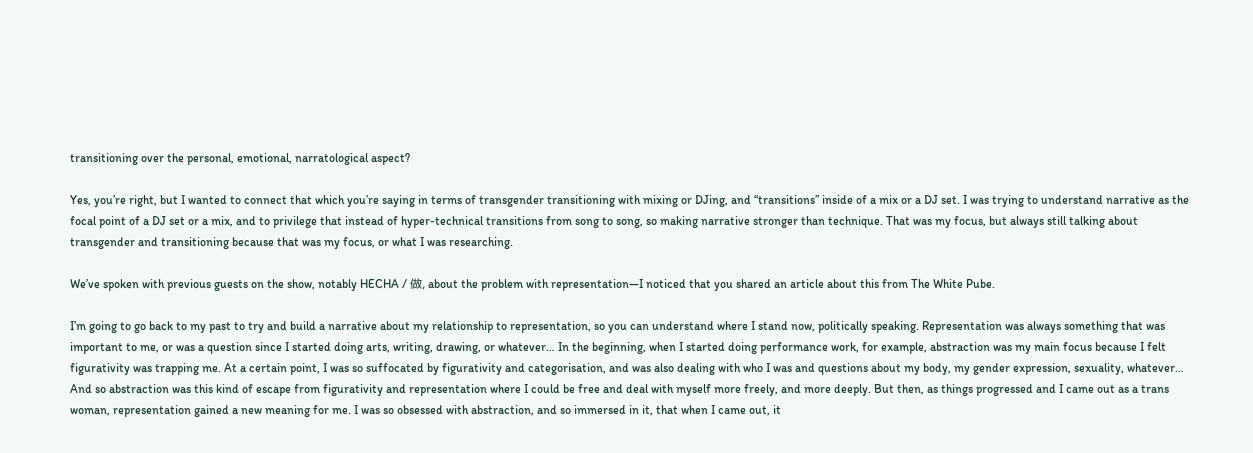transitioning over the personal, emotional, narratological aspect?

Yes, you’re right, but I wanted to connect that which you’re saying in terms of transgender transitioning with mixing or DJing, and “transitions” inside of a mix or a DJ set. I was trying to understand narrative as the focal point of a DJ set or a mix, and to privilege that instead of hyper-technical transitions from song to song, so making narrative stronger than technique. That was my focus, but always still talking about transgender and transitioning because that was my focus, or what I was researching.

We’ve spoken with previous guests on the show, notably HECHA / 做, about the problem with representation—I noticed that you shared an article about this from The White Pube.

I’m going to go back to my past to try and build a narrative about my relationship to representation, so you can understand where I stand now, politically speaking. Representation was always something that was important to me, or was a question since I started doing arts, writing, drawing, or whatever… In the beginning, when I started doing performance work, for example, abstraction was my main focus because I felt figurativity was trapping me. At a certain point, I was so suffocated by figurativity and categorisation, and was also dealing with who I was and questions about my body, my gender expression, sexuality, whatever… And so abstraction was this kind of escape from figurativity and representation where I could be free and deal with myself more freely, and more deeply. But then, as things progressed and I came out as a trans woman, representation gained a new meaning for me. I was so obsessed with abstraction, and so immersed in it, that when I came out, it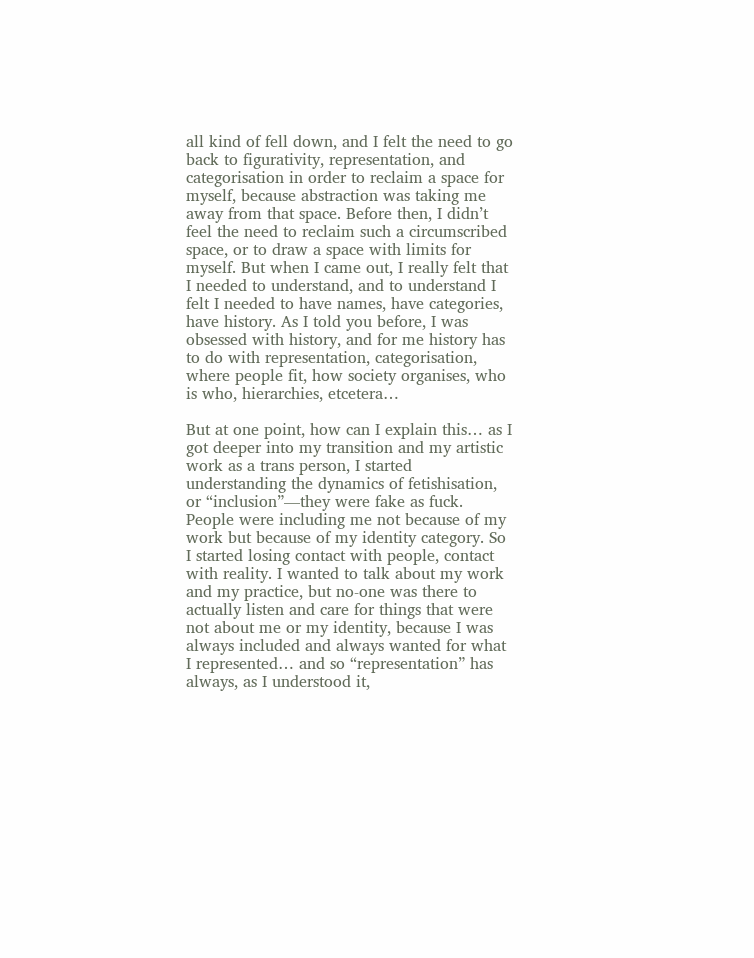all kind of fell down, and I felt the need to go back to figurativity, representation, and categorisation in order to reclaim a space for myself, because abstraction was taking me away from that space. Before then, I didn’t feel the need to reclaim such a circumscribed space, or to draw a space with limits for myself. But when I came out, I really felt that I needed to understand, and to understand I felt I needed to have names, have categories, have history. As I told you before, I was obsessed with history, and for me history has to do with representation, categorisation, where people fit, how society organises, who is who, hierarchies, etcetera…

But at one point, how can I explain this… as I got deeper into my transition and my artistic work as a trans person, I started understanding the dynamics of fetishisation, or “inclusion”—they were fake as fuck. People were including me not because of my work but because of my identity category. So I started losing contact with people, contact with reality. I wanted to talk about my work and my practice, but no-one was there to actually listen and care for things that were not about me or my identity, because I was always included and always wanted for what I represented… and so “representation” has always, as I understood it,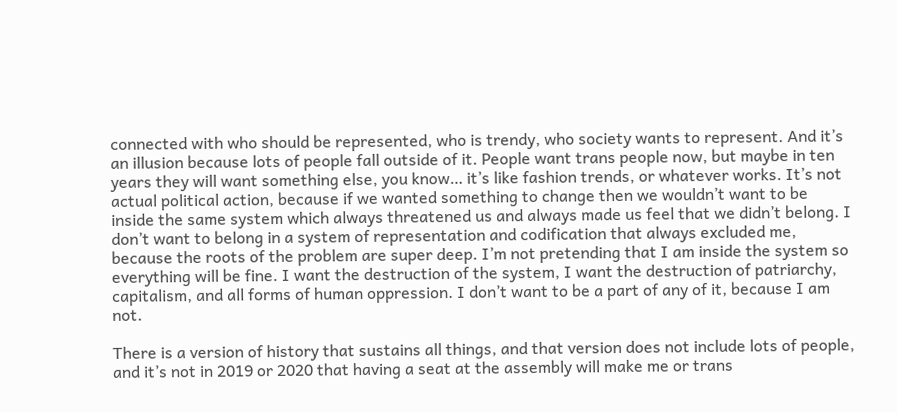connected with who should be represented, who is trendy, who society wants to represent. And it’s an illusion because lots of people fall outside of it. People want trans people now, but maybe in ten years they will want something else, you know… it’s like fashion trends, or whatever works. It’s not actual political action, because if we wanted something to change then we wouldn’t want to be inside the same system which always threatened us and always made us feel that we didn’t belong. I don’t want to belong in a system of representation and codification that always excluded me, because the roots of the problem are super deep. I’m not pretending that I am inside the system so everything will be fine. I want the destruction of the system, I want the destruction of patriarchy, capitalism, and all forms of human oppression. I don’t want to be a part of any of it, because I am not.

There is a version of history that sustains all things, and that version does not include lots of people, and it’s not in 2019 or 2020 that having a seat at the assembly will make me or trans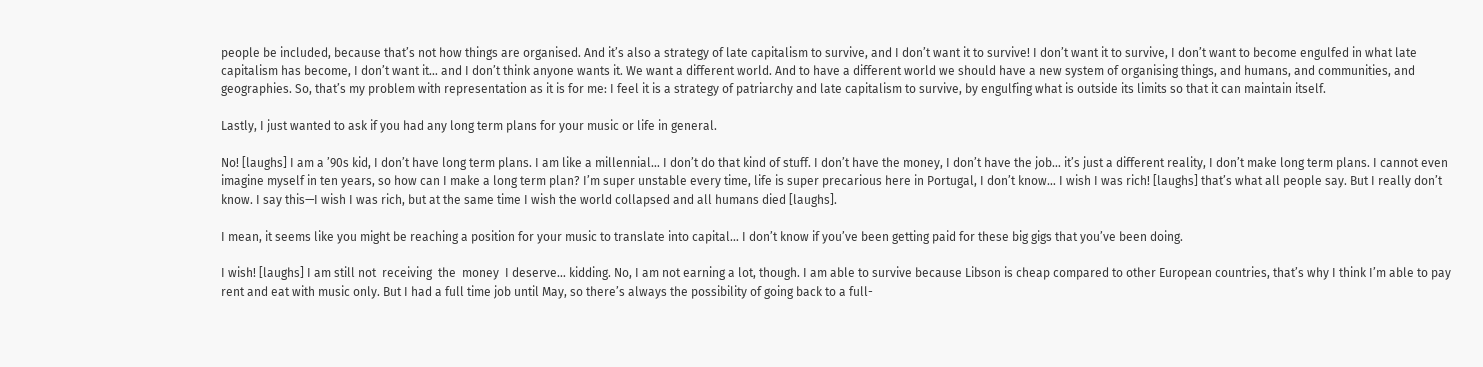people be included, because that’s not how things are organised. And it’s also a strategy of late capitalism to survive, and I don’t want it to survive! I don’t want it to survive, I don’t want to become engulfed in what late capitalism has become, I don’t want it… and I don’t think anyone wants it. We want a different world. And to have a different world we should have a new system of organising things, and humans, and communities, and geographies. So, that’s my problem with representation as it is for me: I feel it is a strategy of patriarchy and late capitalism to survive, by engulfing what is outside its limits so that it can maintain itself.

Lastly, I just wanted to ask if you had any long term plans for your music or life in general.

No! [laughs] I am a ’90s kid, I don’t have long term plans. I am like a millennial… I don’t do that kind of stuff. I don’t have the money, I don’t have the job… it’s just a different reality, I don’t make long term plans. I cannot even imagine myself in ten years, so how can I make a long term plan? I’m super unstable every time, life is super precarious here in Portugal, I don’t know… I wish I was rich! [laughs] that’s what all people say. But I really don’t know. I say this—I wish I was rich, but at the same time I wish the world collapsed and all humans died [laughs].

I mean, it seems like you might be reaching a position for your music to translate into capital… I don’t know if you’ve been getting paid for these big gigs that you’ve been doing.

I wish! [laughs] I am still not  receiving  the  money  I deserve… kidding. No, I am not earning a lot, though. I am able to survive because Libson is cheap compared to other European countries, that’s why I think I’m able to pay rent and eat with music only. But I had a full time job until May, so there’s always the possibility of going back to a full-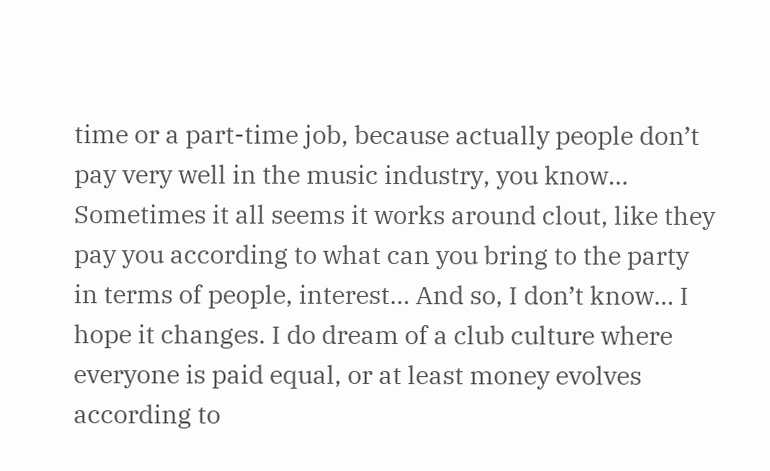time or a part-time job, because actually people don’t pay very well in the music industry, you know… Sometimes it all seems it works around clout, like they pay you according to what can you bring to the party in terms of people, interest… And so, I don’t know… I hope it changes. I do dream of a club culture where everyone is paid equal, or at least money evolves according to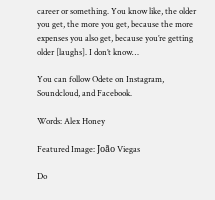career or something. You know like, the older you get, the more you get, because the more expenses you also get, because you’re getting older [laughs]. I don’t know…

You can follow Odete on Instagram, Soundcloud, and Facebook.

Words: Alex Honey

Featured Image: João Viegas

Do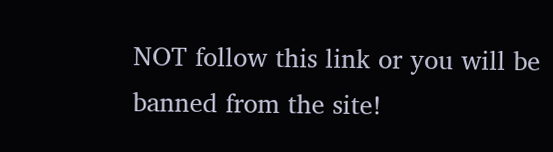NOT follow this link or you will be banned from the site!